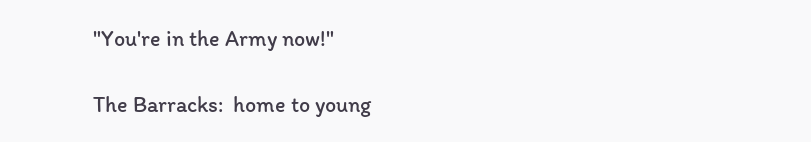"You're in the Army now!"

The Barracks:  home to young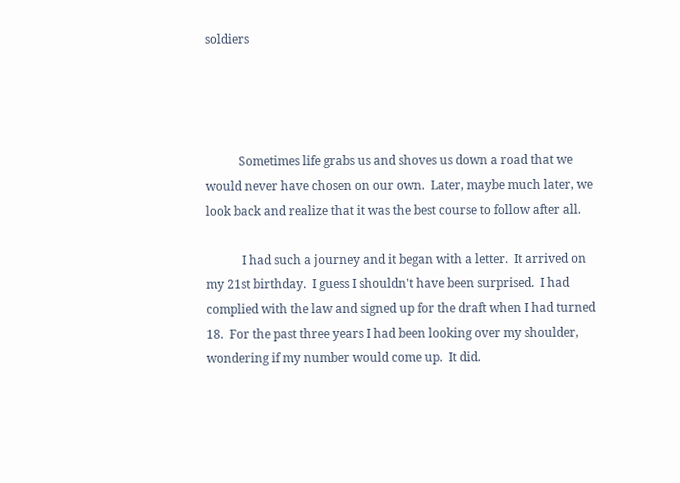soldiers




           Sometimes life grabs us and shoves us down a road that we would never have chosen on our own.  Later, maybe much later, we look back and realize that it was the best course to follow after all.

            I had such a journey and it began with a letter.  It arrived on my 21st birthday.  I guess I shouldn't have been surprised.  I had complied with the law and signed up for the draft when I had turned 18.  For the past three years I had been looking over my shoulder, wondering if my number would come up.  It did.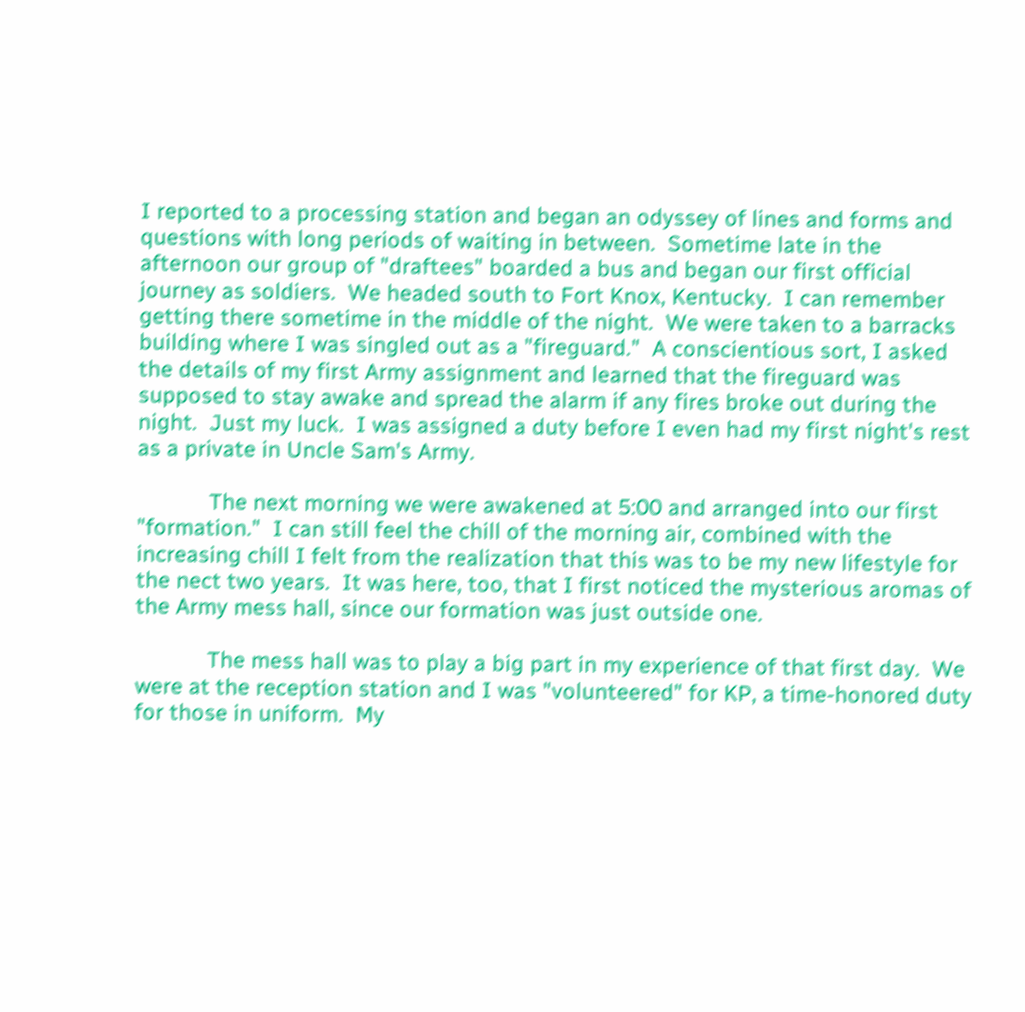I reported to a processing station and began an odyssey of lines and forms and questions with long periods of waiting in between.  Sometime late in the afternoon our group of "draftees" boarded a bus and began our first official journey as soldiers.  We headed south to Fort Knox, Kentucky.  I can remember getting there sometime in the middle of the night.  We were taken to a barracks building where I was singled out as a "fireguard."  A conscientious sort, I asked the details of my first Army assignment and learned that the fireguard was supposed to stay awake and spread the alarm if any fires broke out during the night.  Just my luck.  I was assigned a duty before I even had my first night's rest as a private in Uncle Sam's Army.

            The next morning we were awakened at 5:00 and arranged into our first "formation."  I can still feel the chill of the morning air, combined with the increasing chill I felt from the realization that this was to be my new lifestyle for the nect two years.  It was here, too, that I first noticed the mysterious aromas of the Army mess hall, since our formation was just outside one.

            The mess hall was to play a big part in my experience of that first day.  We were at the reception station and I was "volunteered" for KP, a time-honored duty for those in uniform.  My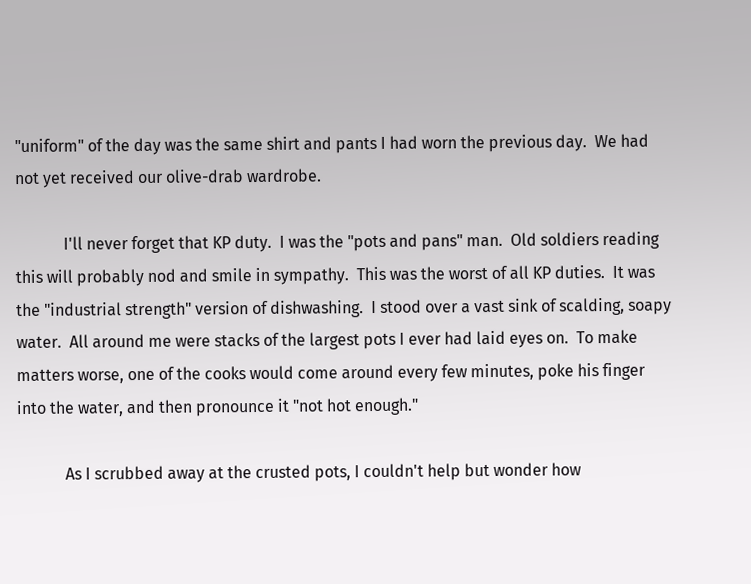"uniform" of the day was the same shirt and pants I had worn the previous day.  We had not yet received our olive-drab wardrobe.

            I'll never forget that KP duty.  I was the "pots and pans" man.  Old soldiers reading this will probably nod and smile in sympathy.  This was the worst of all KP duties.  It was the "industrial strength" version of dishwashing.  I stood over a vast sink of scalding, soapy water.  All around me were stacks of the largest pots I ever had laid eyes on.  To make matters worse, one of the cooks would come around every few minutes, poke his finger into the water, and then pronounce it "not hot enough."

            As I scrubbed away at the crusted pots, I couldn't help but wonder how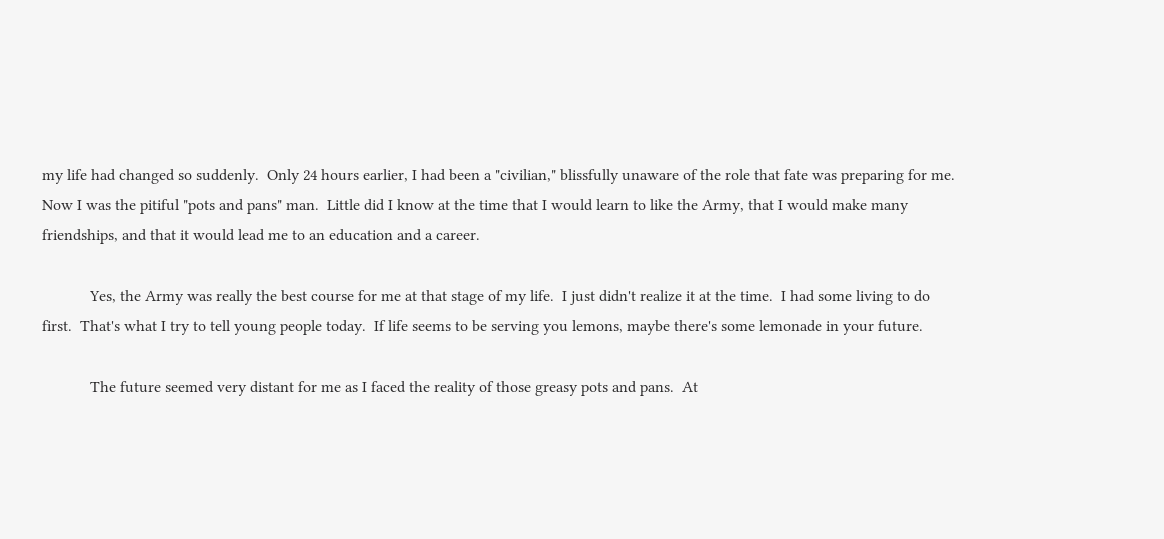my life had changed so suddenly.  Only 24 hours earlier, I had been a "civilian," blissfully unaware of the role that fate was preparing for me.  Now I was the pitiful "pots and pans" man.  Little did I know at the time that I would learn to like the Army, that I would make many friendships, and that it would lead me to an education and a career.

            Yes, the Army was really the best course for me at that stage of my life.  I just didn't realize it at the time.  I had some living to do first.  That's what I try to tell young people today.  If life seems to be serving you lemons, maybe there's some lemonade in your future.

            The future seemed very distant for me as I faced the reality of those greasy pots and pans.  At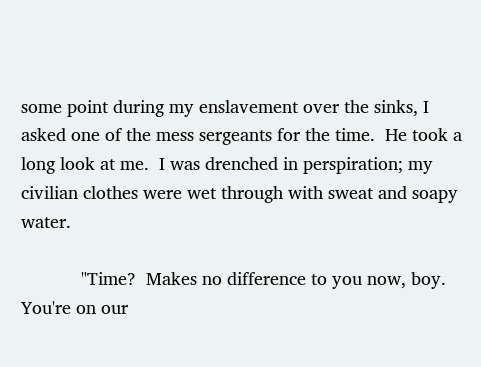some point during my enslavement over the sinks, I asked one of the mess sergeants for the time.  He took a long look at me.  I was drenched in perspiration; my civilian clothes were wet through with sweat and soapy water.

            "Time?  Makes no difference to you now, boy.  You're on our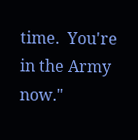time.  You're  in the Army now."